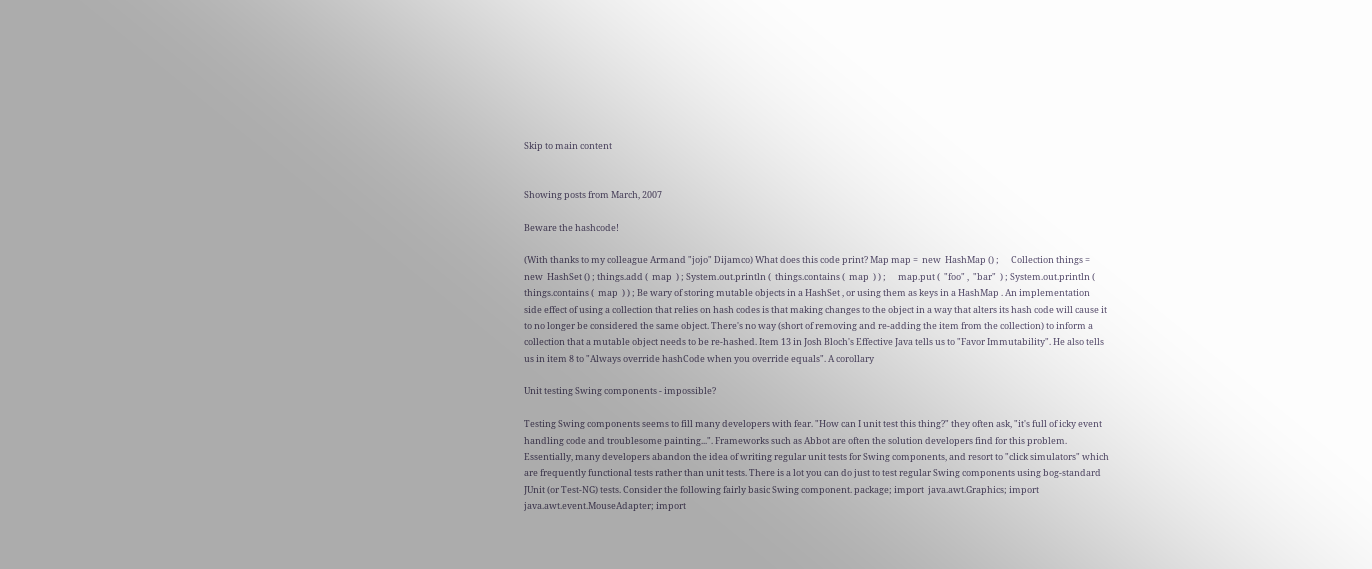Skip to main content


Showing posts from March, 2007

Beware the hashcode!

(With thanks to my colleague Armand "jojo" Dijamco) What does this code print? Map map =  new  HashMap () ;      Collection things =  new  HashSet () ; things.add (  map  ) ; System.out.println (  things.contains (  map  ) ) ;      map.put (  "foo" ,  "bar"  ) ; System.out.println (  things.contains (  map  ) ) ; Be wary of storing mutable objects in a HashSet , or using them as keys in a HashMap . An implementation side effect of using a collection that relies on hash codes is that making changes to the object in a way that alters its hash code will cause it to no longer be considered the same object. There's no way (short of removing and re-adding the item from the collection) to inform a collection that a mutable object needs to be re-hashed. Item 13 in Josh Bloch's Effective Java tells us to "Favor Immutability". He also tells us in item 8 to "Always override hashCode when you override equals". A corollary

Unit testing Swing components - impossible?

Testing Swing components seems to fill many developers with fear. "How can I unit test this thing?" they often ask, "it's full of icky event handling code and troublesome painting...". Frameworks such as Abbot are often the solution developers find for this problem. Essentially, many developers abandon the idea of writing regular unit tests for Swing components, and resort to "click simulators" which are frequently functional tests rather than unit tests. There is a lot you can do just to test regular Swing components using bog-standard JUnit (or Test-NG) tests. Consider the following fairly basic Swing component. package; import  java.awt.Graphics; import  java.awt.event.MouseAdapter; import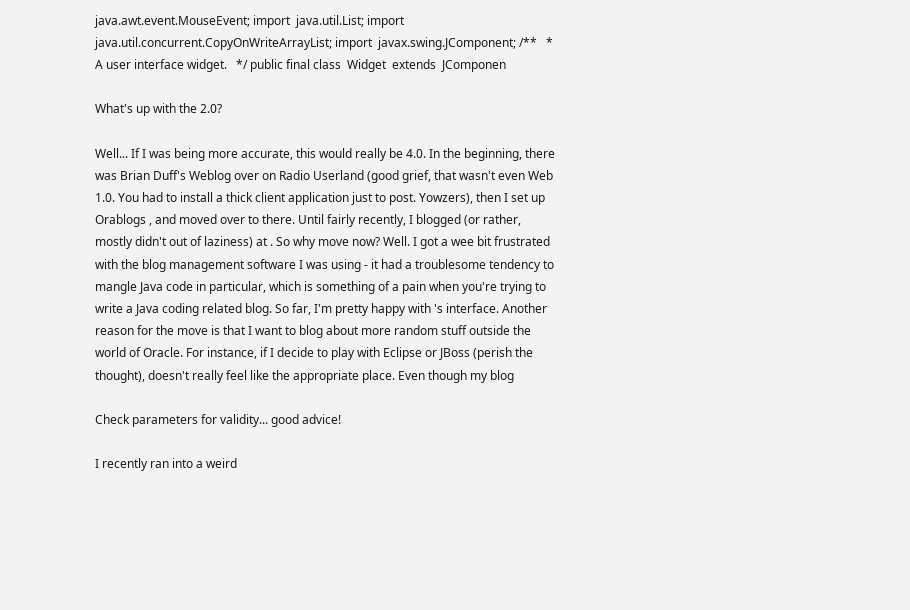java.awt.event.MouseEvent; import  java.util.List; import  java.util.concurrent.CopyOnWriteArrayList; import  javax.swing.JComponent; /**   * A user interface widget.   */ public final class  Widget  extends  JComponen

What's up with the 2.0?

Well... If I was being more accurate, this would really be 4.0. In the beginning, there was Brian Duff's Weblog over on Radio Userland (good grief, that wasn't even Web 1.0. You had to install a thick client application just to post. Yowzers), then I set up Orablogs , and moved over to there. Until fairly recently, I blogged (or rather, mostly didn't out of laziness) at . So why move now? Well. I got a wee bit frustrated with the blog management software I was using - it had a troublesome tendency to mangle Java code in particular, which is something of a pain when you're trying to write a Java coding related blog. So far, I'm pretty happy with 's interface. Another reason for the move is that I want to blog about more random stuff outside the world of Oracle. For instance, if I decide to play with Eclipse or JBoss (perish the thought), doesn't really feel like the appropriate place. Even though my blog

Check parameters for validity... good advice!

I recently ran into a weird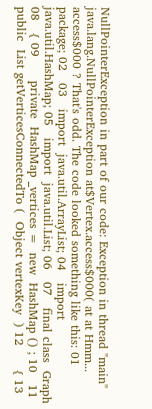NullPointerException in part of our code: Exception in thread "main" java.lang.NullPointerException at$Vertex.access$000( at at Hmm... access$000 ? That's odd. The code looked something like this: 01   package; 02   03   import  java.util.ArrayList; 04   import  java.util.HashMap; 05   import  java.util.List; 06   07   final class  Graph 08   { 09      private  HashMap _vertices =  new  HashMap () ; 10   11      public  List getVerticesConnectedTo (  Object vertexKey  ) 12      { 13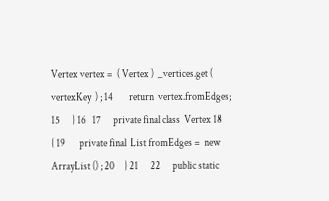Vertex vertex =  ( Vertex )  _vertices.get (  vertexKey  ) ; 14        return  vertex.fromEdges; 15      } 16   17      private final class  Vertex 18      { 19       private final  List fromEdges =  new  ArrayList () ; 20     } 21      22      public static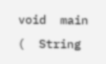void  main (  String